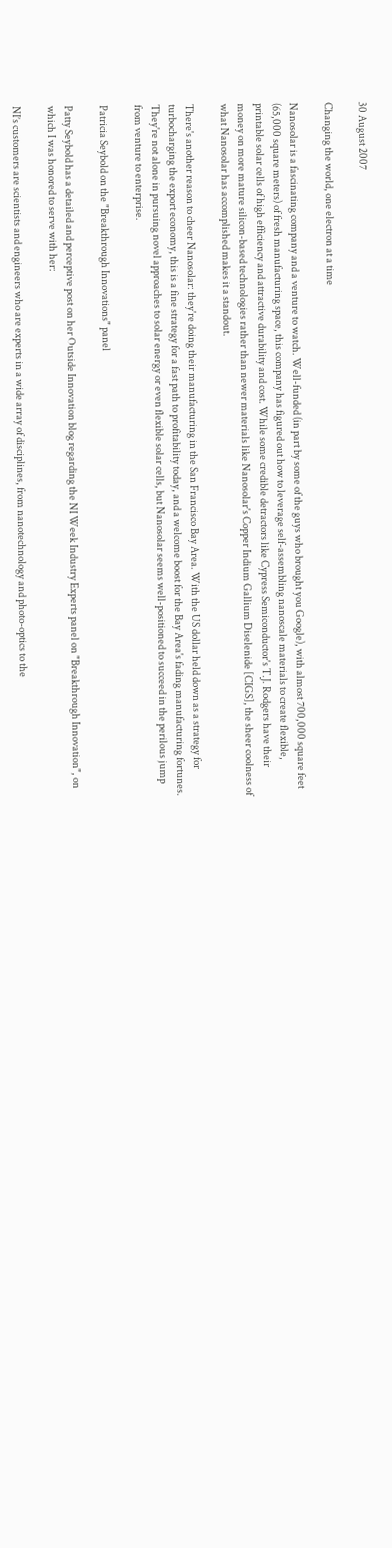30 August 2007

Changing the world, one electron at a time

Nanosolar is a fascinating company and a venture to watch. Well-funded (in part by some of the guys who brought you Google), with almost 700,000 square feet (65,000 square meters) of fresh manufacturing space, this company has figured out how to leverage self-assembling nanoscale materials to create flexible, printable solar cells of high efficiency and attractive durability and cost. While some credible detractors like Cypress Semiconductor's T.J. Rodgers have their money on more mature silicon-based technologies rather than newer materials like Nanosolar's Copper Indium Gallium Diselenide [CIGS], the sheer coolness of what Nanosolar has accomplished makes it a standout.

There's another reason to cheer Nanosolar: they're doing their manufacturing in the San Francisco Bay Area. With the US dollar held down as a strategy for turbocharging the export economy, this is a fine strategy for a fast path to profitability today, and a welcome boost for the Bay Area's fading manufacturing fortunes.
They're not alone in pursuing novel approaches to solar energy or even flexible solar cells, but Nanosolar seems well-positioned to succeed in the perilous jump from venture to enterprise.

Patricia Seybold on the "Breakthrough Innovations" panel

Patty Seybold has a detailed and perceptive post on her Outside Innovation blog regarding the NI Week Industry Experts panel on "Breakthrough Innovation", on which I was honored to serve with her:

NI’s customers are scientists and engineers who are experts in a wide array of disciplines, from nanotechnology and photo-optics to the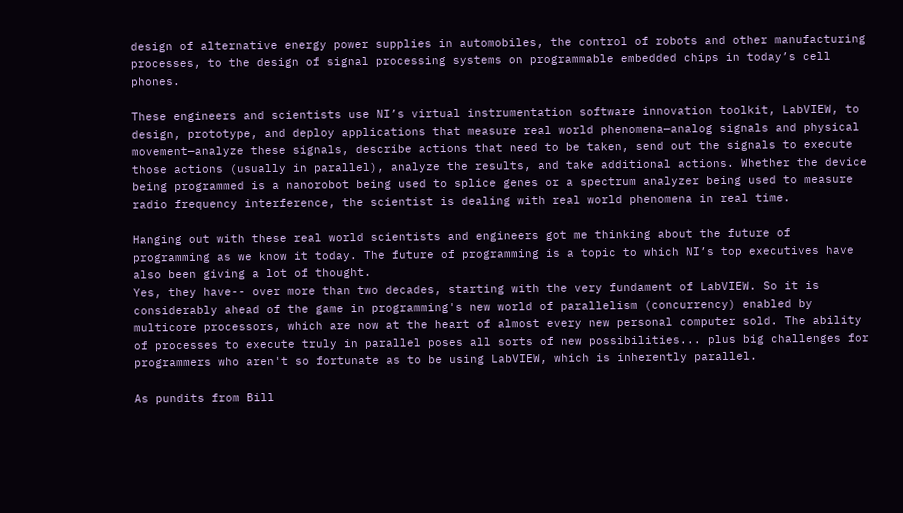design of alternative energy power supplies in automobiles, the control of robots and other manufacturing processes, to the design of signal processing systems on programmable embedded chips in today’s cell phones.

These engineers and scientists use NI’s virtual instrumentation software innovation toolkit, LabVIEW, to design, prototype, and deploy applications that measure real world phenomena—analog signals and physical movement—analyze these signals, describe actions that need to be taken, send out the signals to execute those actions (usually in parallel), analyze the results, and take additional actions. Whether the device being programmed is a nanorobot being used to splice genes or a spectrum analyzer being used to measure radio frequency interference, the scientist is dealing with real world phenomena in real time.

Hanging out with these real world scientists and engineers got me thinking about the future of programming as we know it today. The future of programming is a topic to which NI’s top executives have also been giving a lot of thought.
Yes, they have-- over more than two decades, starting with the very fundament of LabVIEW. So it is considerably ahead of the game in programming's new world of parallelism (concurrency) enabled by multicore processors, which are now at the heart of almost every new personal computer sold. The ability of processes to execute truly in parallel poses all sorts of new possibilities... plus big challenges for programmers who aren't so fortunate as to be using LabVIEW, which is inherently parallel.

As pundits from Bill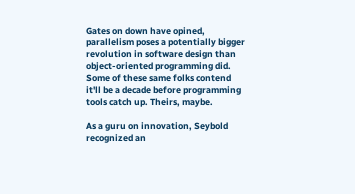Gates on down have opined, parallelism poses a potentially bigger revolution in software design than object-oriented programming did. Some of these same folks contend it'll be a decade before programming tools catch up. Theirs, maybe.

As a guru on innovation, Seybold recognized an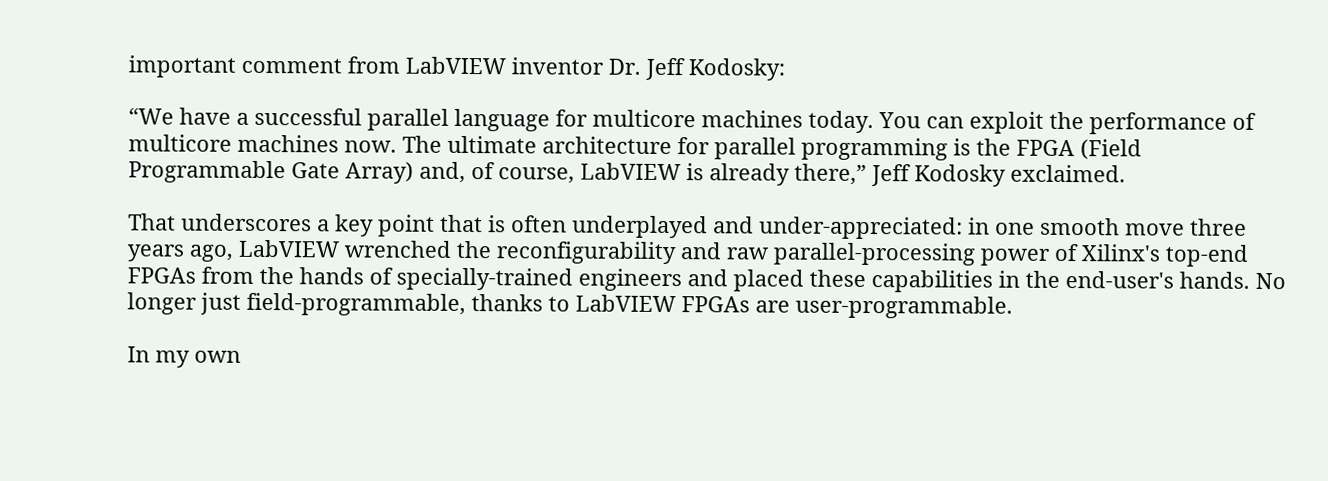important comment from LabVIEW inventor Dr. Jeff Kodosky:

“We have a successful parallel language for multicore machines today. You can exploit the performance of multicore machines now. The ultimate architecture for parallel programming is the FPGA (Field Programmable Gate Array) and, of course, LabVIEW is already there,” Jeff Kodosky exclaimed.

That underscores a key point that is often underplayed and under-appreciated: in one smooth move three years ago, LabVIEW wrenched the reconfigurability and raw parallel-processing power of Xilinx's top-end FPGAs from the hands of specially-trained engineers and placed these capabilities in the end-user's hands. No longer just field-programmable, thanks to LabVIEW FPGAs are user-programmable.

In my own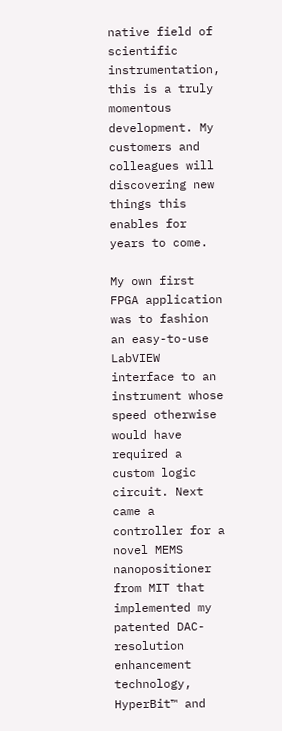native field of scientific instrumentation, this is a truly momentous development. My customers and colleagues will discovering new things this enables for years to come.

My own first FPGA application was to fashion an easy-to-use LabVIEW interface to an instrument whose speed otherwise would have required a custom logic circuit. Next came a controller for a novel MEMS nanopositioner from MIT that implemented my patented DAC-resolution enhancement technology, HyperBit™ and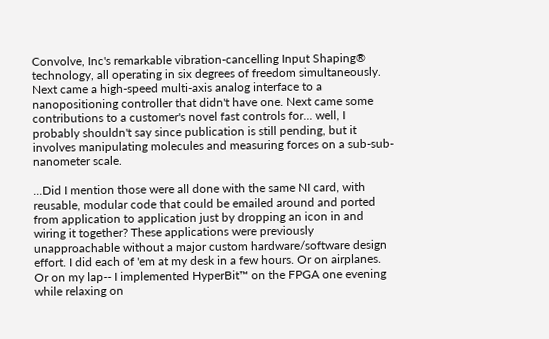Convolve, Inc's remarkable vibration-cancelling Input Shaping® technology, all operating in six degrees of freedom simultaneously. Next came a high-speed multi-axis analog interface to a nanopositioning controller that didn't have one. Next came some contributions to a customer's novel fast controls for... well, I probably shouldn't say since publication is still pending, but it involves manipulating molecules and measuring forces on a sub-sub-nanometer scale.

...Did I mention those were all done with the same NI card, with reusable, modular code that could be emailed around and ported from application to application just by dropping an icon in and wiring it together? These applications were previously unapproachable without a major custom hardware/software design effort. I did each of 'em at my desk in a few hours. Or on airplanes. Or on my lap-- I implemented HyperBit™ on the FPGA one evening while relaxing on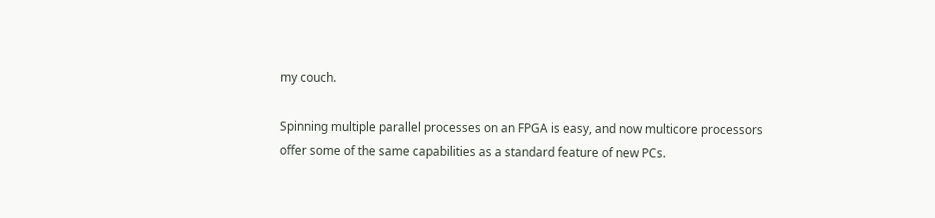my couch.

Spinning multiple parallel processes on an FPGA is easy, and now multicore processors offer some of the same capabilities as a standard feature of new PCs.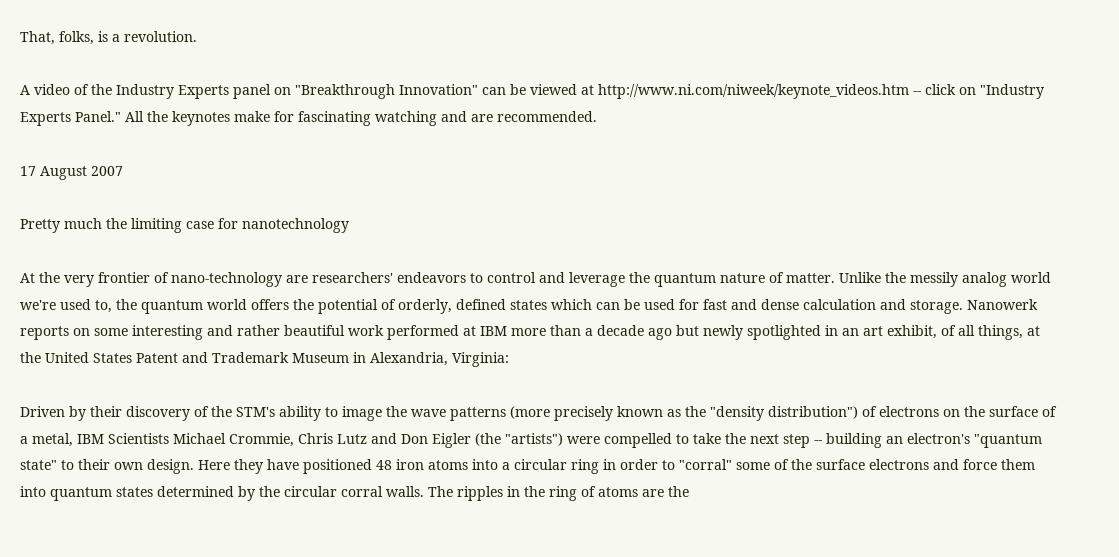That, folks, is a revolution.

A video of the Industry Experts panel on "Breakthrough Innovation" can be viewed at http://www.ni.com/niweek/keynote_videos.htm -- click on "Industry Experts Panel." All the keynotes make for fascinating watching and are recommended.

17 August 2007

Pretty much the limiting case for nanotechnology

At the very frontier of nano-technology are researchers' endeavors to control and leverage the quantum nature of matter. Unlike the messily analog world we're used to, the quantum world offers the potential of orderly, defined states which can be used for fast and dense calculation and storage. Nanowerk reports on some interesting and rather beautiful work performed at IBM more than a decade ago but newly spotlighted in an art exhibit, of all things, at the United States Patent and Trademark Museum in Alexandria, Virginia:

Driven by their discovery of the STM's ability to image the wave patterns (more precisely known as the "density distribution") of electrons on the surface of a metal, IBM Scientists Michael Crommie, Chris Lutz and Don Eigler (the "artists") were compelled to take the next step -- building an electron's "quantum state" to their own design. Here they have positioned 48 iron atoms into a circular ring in order to "corral" some of the surface electrons and force them into quantum states determined by the circular corral walls. The ripples in the ring of atoms are the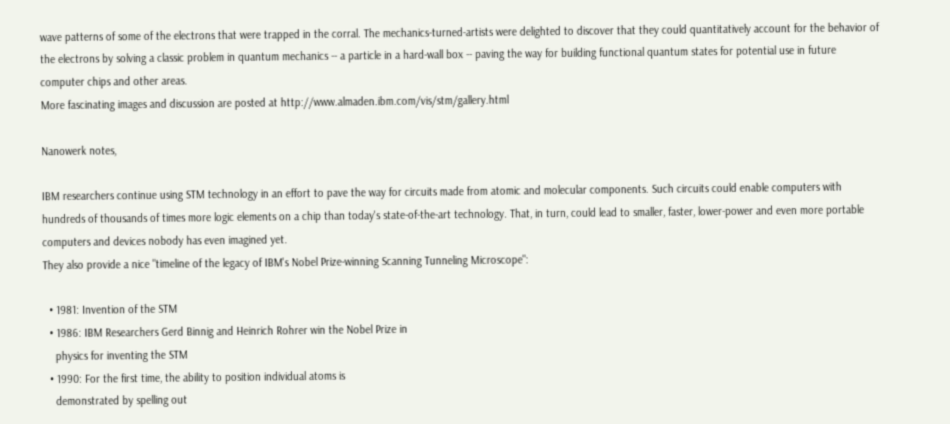wave patterns of some of the electrons that were trapped in the corral. The mechanics-turned-artists were delighted to discover that they could quantitatively account for the behavior of the electrons by solving a classic problem in quantum mechanics -- a particle in a hard-wall box -- paving the way for building functional quantum states for potential use in future computer chips and other areas.
More fascinating images and discussion are posted at http://www.almaden.ibm.com/vis/stm/gallery.html

Nanowerk notes,

IBM researchers continue using STM technology in an effort to pave the way for circuits made from atomic and molecular components. Such circuits could enable computers with hundreds of thousands of times more logic elements on a chip than today's state-of-the-art technology. That, in turn, could lead to smaller, faster, lower-power and even more portable computers and devices nobody has even imagined yet.
They also provide a nice "timeline of the legacy of IBM's Nobel Prize-winning Scanning Tunneling Microscope":

  • 1981: Invention of the STM
  • 1986: IBM Researchers Gerd Binnig and Heinrich Rohrer win the Nobel Prize in
    physics for inventing the STM
  • 1990: For the first time, the ability to position individual atoms is
    demonstrated by spelling out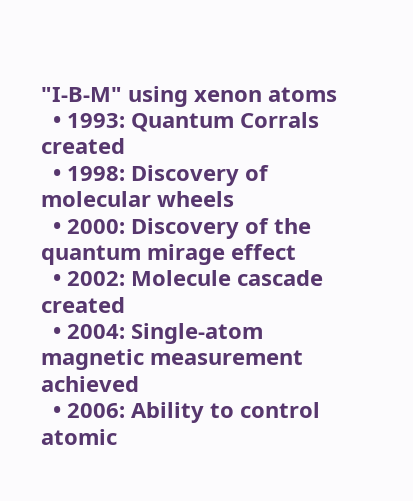"I-B-M" using xenon atoms
  • 1993: Quantum Corrals created
  • 1998: Discovery of molecular wheels
  • 2000: Discovery of the quantum mirage effect
  • 2002: Molecule cascade created
  • 2004: Single-atom magnetic measurement achieved
  • 2006: Ability to control atomic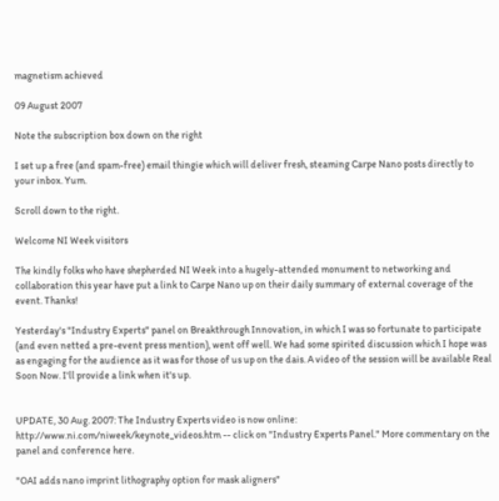magnetism achieved

09 August 2007

Note the subscription box down on the right

I set up a free (and spam-free) email thingie which will deliver fresh, steaming Carpe Nano posts directly to your inbox. Yum.

Scroll down to the right.

Welcome NI Week visitors

The kindly folks who have shepherded NI Week into a hugely-attended monument to networking and collaboration this year have put a link to Carpe Nano up on their daily summary of external coverage of the event. Thanks!

Yesterday's "Industry Experts" panel on Breakthrough Innovation, in which I was so fortunate to participate (and even netted a pre-event press mention), went off well. We had some spirited discussion which I hope was as engaging for the audience as it was for those of us up on the dais. A video of the session will be available Real Soon Now. I'll provide a link when it's up.


UPDATE, 30 Aug. 2007: The Industry Experts video is now online: http://www.ni.com/niweek/keynote_videos.htm -- click on "Industry Experts Panel." More commentary on the panel and conference here.

"OAI adds nano imprint lithography option for mask aligners"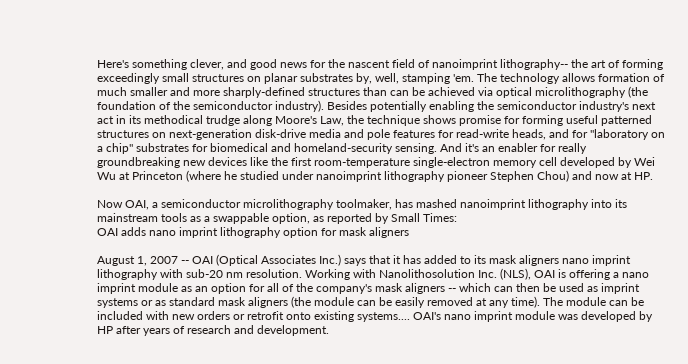Here's something clever, and good news for the nascent field of nanoimprint lithography-- the art of forming exceedingly small structures on planar substrates by, well, stamping 'em. The technology allows formation of much smaller and more sharply-defined structures than can be achieved via optical microlithography (the foundation of the semiconductor industry). Besides potentially enabling the semiconductor industry's next act in its methodical trudge along Moore's Law, the technique shows promise for forming useful patterned structures on next-generation disk-drive media and pole features for read-write heads, and for "laboratory on a chip" substrates for biomedical and homeland-security sensing. And it's an enabler for really groundbreaking new devices like the first room-temperature single-electron memory cell developed by Wei Wu at Princeton (where he studied under nanoimprint lithography pioneer Stephen Chou) and now at HP.

Now OAI, a semiconductor microlithography toolmaker, has mashed nanoimprint lithography into its mainstream tools as a swappable option, as reported by Small Times:
OAI adds nano imprint lithography option for mask aligners

August 1, 2007 -- OAI (Optical Associates Inc.) says that it has added to its mask aligners nano imprint lithography with sub-20 nm resolution. Working with Nanolithosolution Inc. (NLS), OAI is offering a nano imprint module as an option for all of the company's mask aligners -- which can then be used as imprint systems or as standard mask aligners (the module can be easily removed at any time). The module can be included with new orders or retrofit onto existing systems.... OAI's nano imprint module was developed by HP after years of research and development.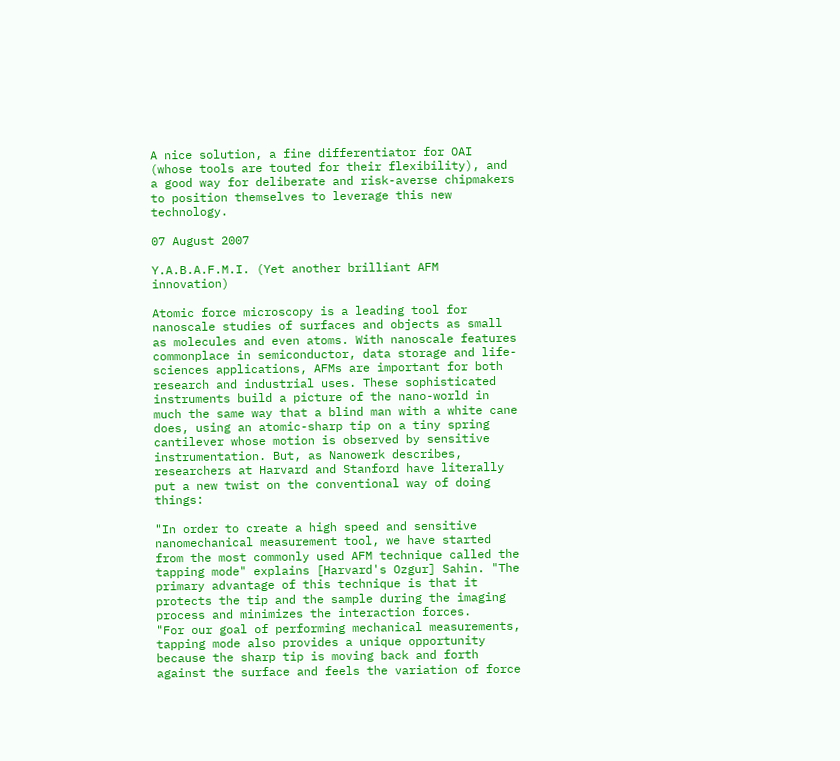A nice solution, a fine differentiator for OAI (whose tools are touted for their flexibility), and a good way for deliberate and risk-averse chipmakers to position themselves to leverage this new technology.

07 August 2007

Y.A.B.A.F.M.I. (Yet another brilliant AFM innovation)

Atomic force microscopy is a leading tool for nanoscale studies of surfaces and objects as small as molecules and even atoms. With nanoscale features commonplace in semiconductor, data storage and life-sciences applications, AFMs are important for both research and industrial uses. These sophisticated instruments build a picture of the nano-world in much the same way that a blind man with a white cane does, using an atomic-sharp tip on a tiny spring cantilever whose motion is observed by sensitive instrumentation. But, as Nanowerk describes, researchers at Harvard and Stanford have literally put a new twist on the conventional way of doing things:

"In order to create a high speed and sensitive nanomechanical measurement tool, we have started from the most commonly used AFM technique called the tapping mode" explains [Harvard's Ozgur] Sahin. "The primary advantage of this technique is that it protects the tip and the sample during the imaging process and minimizes the interaction forces.
"For our goal of performing mechanical measurements, tapping mode also provides a unique opportunity because the sharp tip is moving back and forth against the surface and feels the variation of force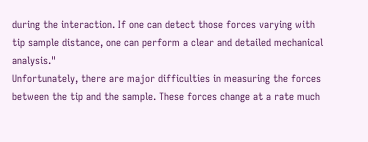during the interaction. If one can detect those forces varying with tip sample distance, one can perform a clear and detailed mechanical analysis."
Unfortunately, there are major difficulties in measuring the forces between the tip and the sample. These forces change at a rate much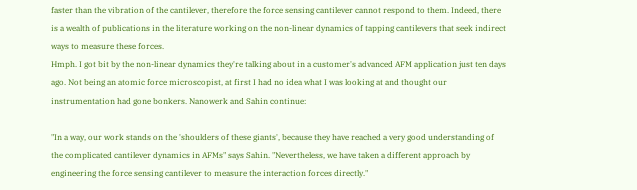faster than the vibration of the cantilever, therefore the force sensing cantilever cannot respond to them. Indeed, there is a wealth of publications in the literature working on the non-linear dynamics of tapping cantilevers that seek indirect ways to measure these forces.
Hmph. I got bit by the non-linear dynamics they're talking about in a customer's advanced AFM application just ten days ago. Not being an atomic force microscopist, at first I had no idea what I was looking at and thought our instrumentation had gone bonkers. Nanowerk and Sahin continue:

"In a way, our work stands on the 'shoulders of these giants', because they have reached a very good understanding of the complicated cantilever dynamics in AFMs" says Sahin. "Nevertheless, we have taken a different approach by engineering the force sensing cantilever to measure the interaction forces directly."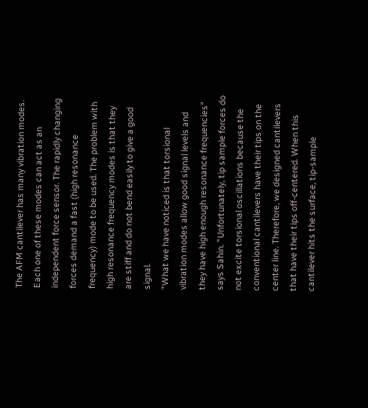The AFM cantilever has many vibration modes. Each one of these modes can act as an independent force sensor. The rapidly changing forces demand a fast (high resonance frequency) mode to be used. The problem with high resonance frequency modes is that they are stiff and do not bend easily to give a good signal.
"What we have noticed is that torsional vibration modes allow good signal levels and they have high enough resonance frequencies" says Sahin. "Unfortunately, tip sample forces do not excite torsional oscillations because the conventional cantilevers have their tips on the center line. Therefore, we designed cantilevers that have their tips off-centered. When this cantilever hits the surface, tip-sample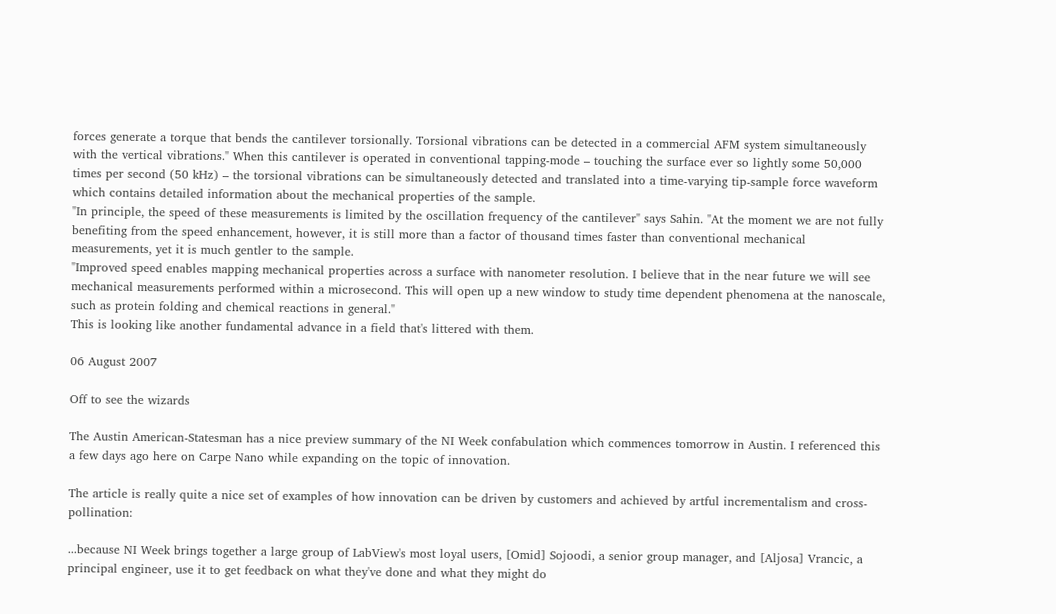forces generate a torque that bends the cantilever torsionally. Torsional vibrations can be detected in a commercial AFM system simultaneously with the vertical vibrations." When this cantilever is operated in conventional tapping-mode – touching the surface ever so lightly some 50,000 times per second (50 kHz) – the torsional vibrations can be simultaneously detected and translated into a time-varying tip-sample force waveform which contains detailed information about the mechanical properties of the sample.
"In principle, the speed of these measurements is limited by the oscillation frequency of the cantilever" says Sahin. "At the moment we are not fully benefiting from the speed enhancement, however, it is still more than a factor of thousand times faster than conventional mechanical measurements, yet it is much gentler to the sample.
"Improved speed enables mapping mechanical properties across a surface with nanometer resolution. I believe that in the near future we will see mechanical measurements performed within a microsecond. This will open up a new window to study time dependent phenomena at the nanoscale, such as protein folding and chemical reactions in general."
This is looking like another fundamental advance in a field that's littered with them.

06 August 2007

Off to see the wizards

The Austin American-Statesman has a nice preview summary of the NI Week confabulation which commences tomorrow in Austin. I referenced this a few days ago here on Carpe Nano while expanding on the topic of innovation.

The article is really quite a nice set of examples of how innovation can be driven by customers and achieved by artful incrementalism and cross-pollination:

...because NI Week brings together a large group of LabView's most loyal users, [Omid] Sojoodi, a senior group manager, and [Aljosa] Vrancic, a principal engineer, use it to get feedback on what they've done and what they might do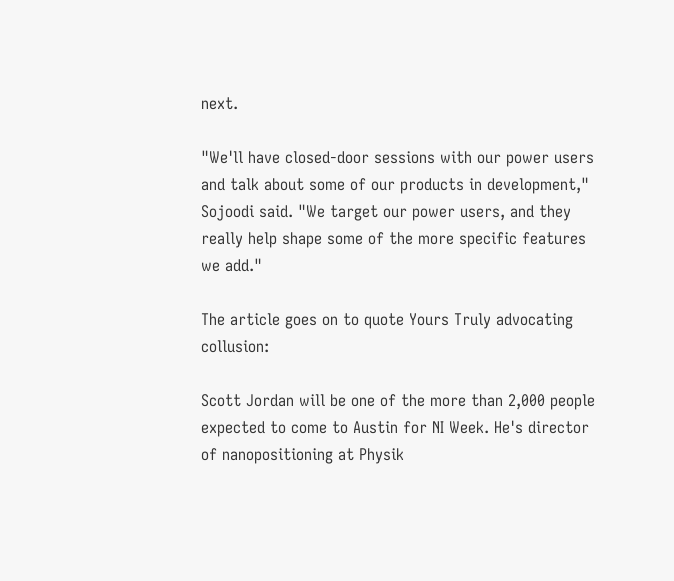next.

"We'll have closed-door sessions with our power users and talk about some of our products in development," Sojoodi said. "We target our power users, and they really help shape some of the more specific features we add."

The article goes on to quote Yours Truly advocating collusion:

Scott Jordan will be one of the more than 2,000 people expected to come to Austin for NI Week. He's director of nanopositioning at Physik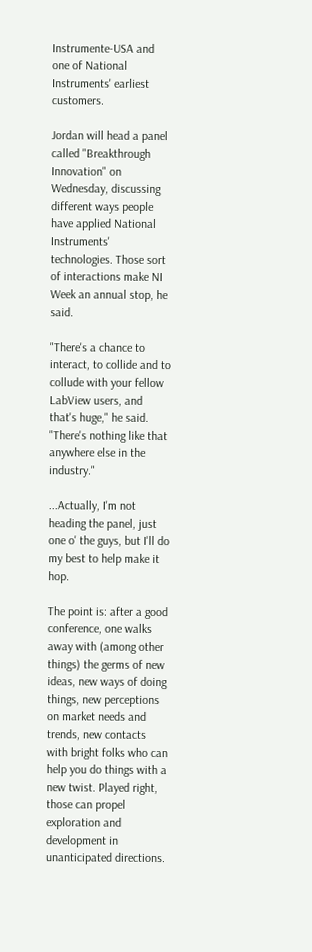Instrumente-USA and one of National Instruments' earliest customers.

Jordan will head a panel called "Breakthrough Innovation" on Wednesday, discussing different ways people have applied National Instruments' technologies. Those sort of interactions make NI Week an annual stop, he said.

"There's a chance to interact, to collide and to collude with your fellow LabView users, and that's huge," he said. "There's nothing like that anywhere else in the industry."

...Actually, I'm not heading the panel, just one o' the guys, but I'll do my best to help make it hop.

The point is: after a good conference, one walks away with (among other things) the germs of new ideas, new ways of doing things, new perceptions on market needs and trends, new contacts with bright folks who can help you do things with a new twist. Played right, those can propel exploration and development in unanticipated directions.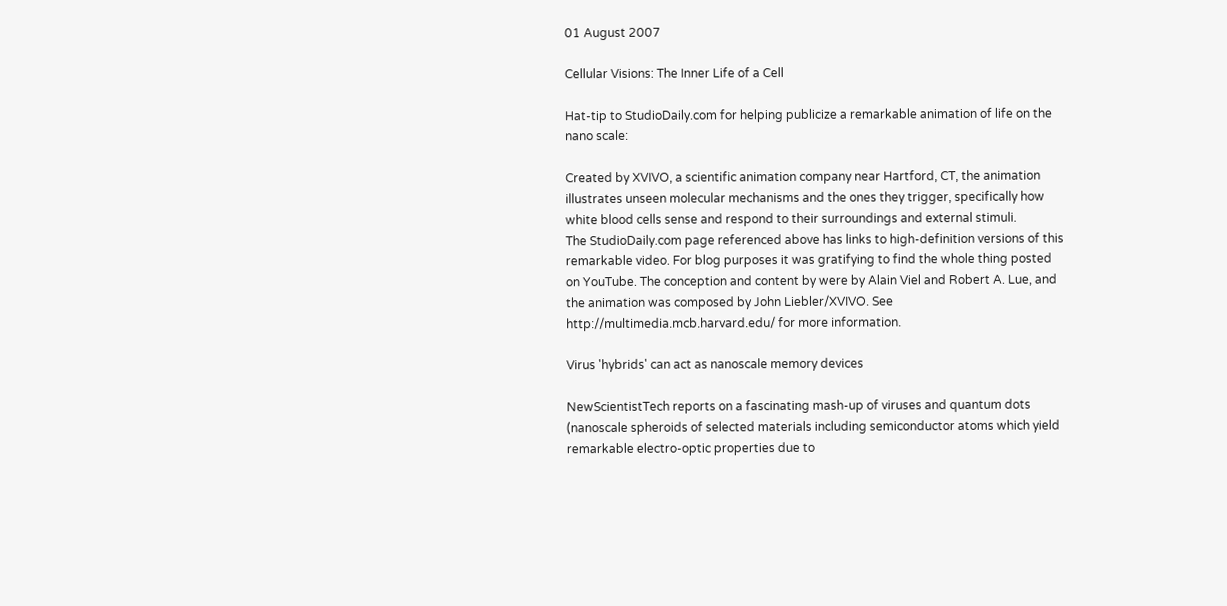01 August 2007

Cellular Visions: The Inner Life of a Cell

Hat-tip to StudioDaily.com for helping publicize a remarkable animation of life on the nano scale:

Created by XVIVO, a scientific animation company near Hartford, CT, the animation illustrates unseen molecular mechanisms and the ones they trigger, specifically how white blood cells sense and respond to their surroundings and external stimuli.
The StudioDaily.com page referenced above has links to high-definition versions of this remarkable video. For blog purposes it was gratifying to find the whole thing posted on YouTube. The conception and content by were by Alain Viel and Robert A. Lue, and the animation was composed by John Liebler/XVIVO. See http://multimedia.mcb.harvard.edu/ for more information.

Virus 'hybrids' can act as nanoscale memory devices

NewScientistTech reports on a fascinating mash-up of viruses and quantum dots (nanoscale spheroids of selected materials including semiconductor atoms which yield remarkable electro-optic properties due to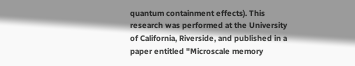quantum containment effects). This research was performed at the University of California, Riverside, and published in a paper entitled "Microscale memory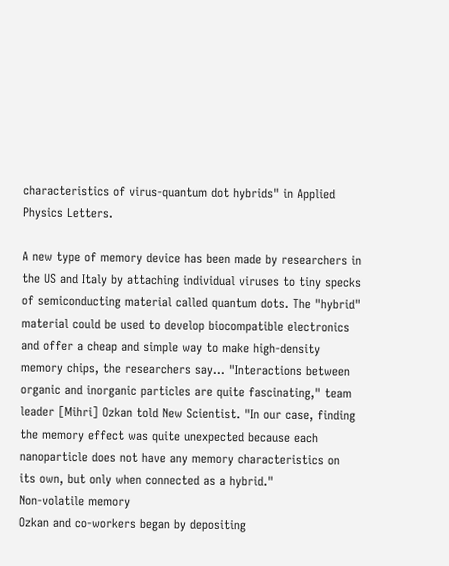characteristics of virus-quantum dot hybrids" in Applied Physics Letters.

A new type of memory device has been made by researchers in the US and Italy by attaching individual viruses to tiny specks of semiconducting material called quantum dots. The "hybrid" material could be used to develop biocompatible electronics and offer a cheap and simple way to make high-density memory chips, the researchers say... "Interactions between organic and inorganic particles are quite fascinating," team leader [Mihri] Ozkan told New Scientist. "In our case, finding the memory effect was quite unexpected because each nanoparticle does not have any memory characteristics on its own, but only when connected as a hybrid."
Non-volatile memory
Ozkan and co-workers began by depositing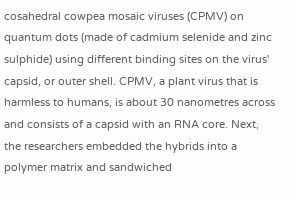cosahedral cowpea mosaic viruses (CPMV) on quantum dots (made of cadmium selenide and zinc sulphide) using different binding sites on the virus' capsid, or outer shell. CPMV, a plant virus that is harmless to humans, is about 30 nanometres across and consists of a capsid with an RNA core. Next, the researchers embedded the hybrids into a polymer matrix and sandwiched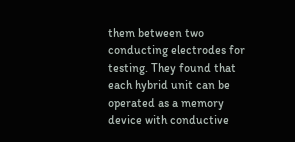them between two conducting electrodes for testing. They found that each hybrid unit can be operated as a memory device with conductive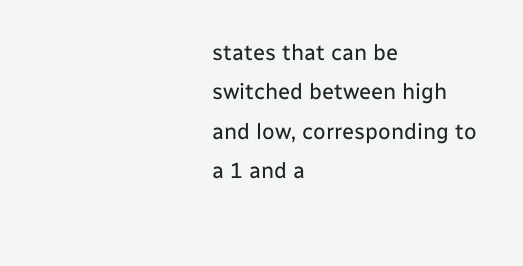states that can be switched between high and low, corresponding to a 1 and a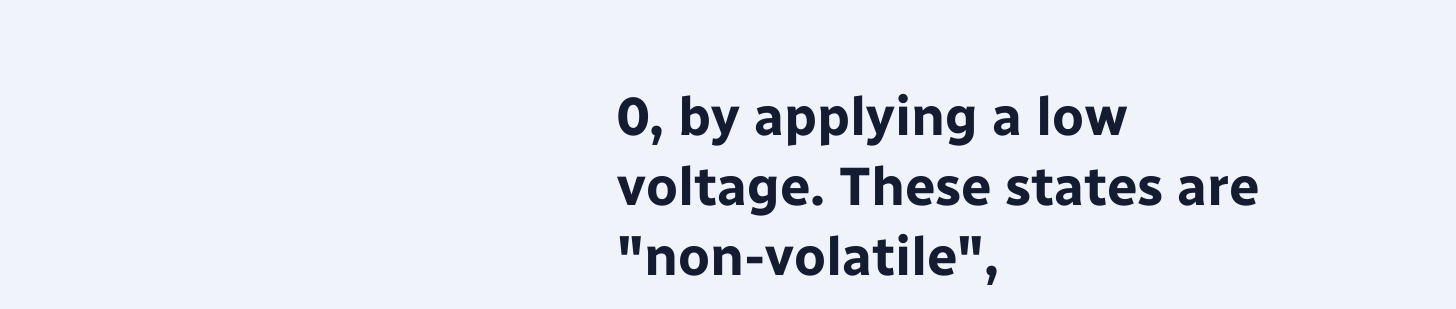0, by applying a low voltage. These states are "non-volatile",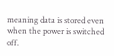meaning data is stored even when the power is switched off.